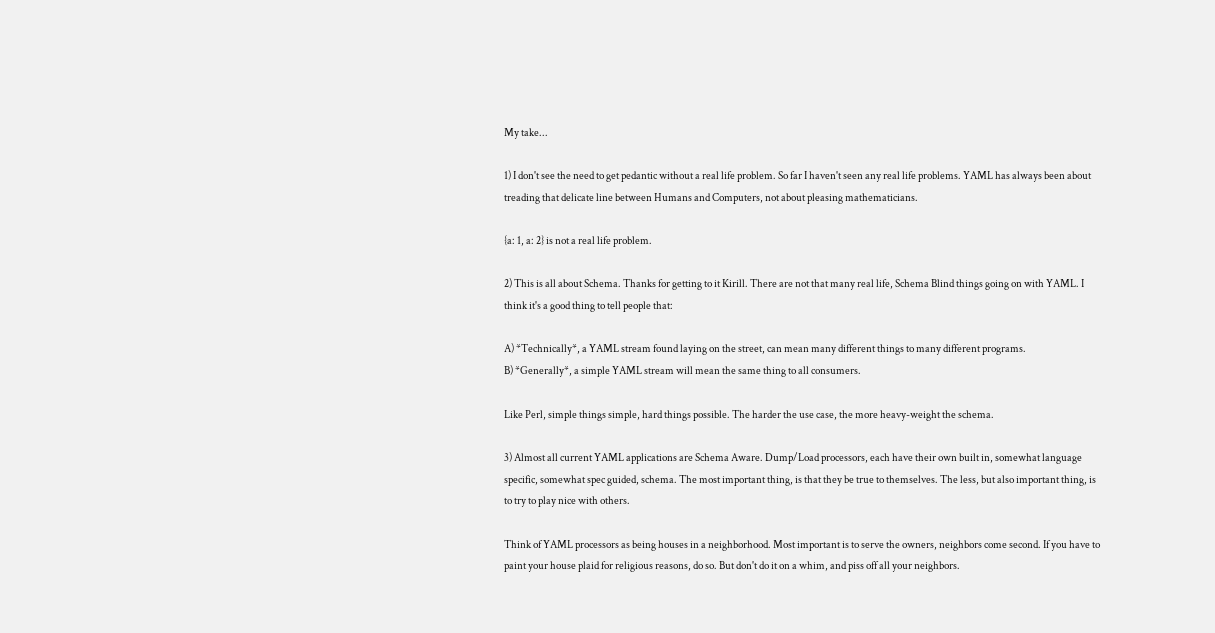My take...

1) I don't see the need to get pedantic without a real life problem. So far I haven't seen any real life problems. YAML has always been about treading that delicate line between Humans and Computers, not about pleasing mathematicians.

{a: 1, a: 2} is not a real life problem.

2) This is all about Schema. Thanks for getting to it Kirill. There are not that many real life, Schema Blind things going on with YAML. I think it's a good thing to tell people that:

A) *Technically*, a YAML stream found laying on the street, can mean many different things to many different programs.
B) *Generally*, a simple YAML stream will mean the same thing to all consumers.

Like Perl, simple things simple, hard things possible. The harder the use case, the more heavy-weight the schema.

3) Almost all current YAML applications are Schema Aware. Dump/Load processors, each have their own built in, somewhat language specific, somewhat spec guided, schema. The most important thing, is that they be true to themselves. The less, but also important thing, is to try to play nice with others.

Think of YAML processors as being houses in a neighborhood. Most important is to serve the owners, neighbors come second. If you have to paint your house plaid for religious reasons, do so. But don't do it on a whim, and piss off all your neighbors.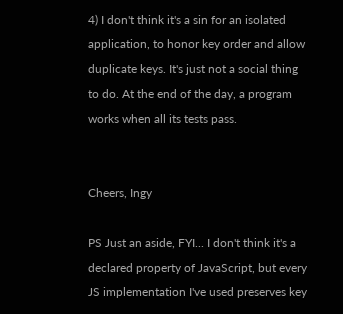4) I don't think it's a sin for an isolated application, to honor key order and allow duplicate keys. It's just not a social thing to do. At the end of the day, a program works when all its tests pass.


Cheers, Ingy

PS Just an aside, FYI... I don't think it's a declared property of JavaScript, but every JS implementation I've used preserves key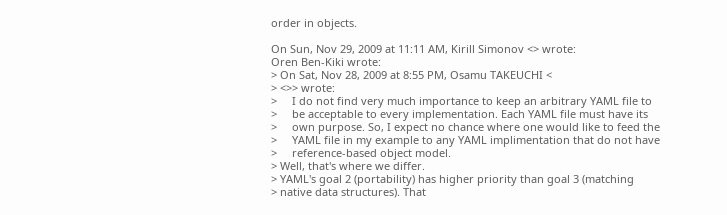order in objects.

On Sun, Nov 29, 2009 at 11:11 AM, Kirill Simonov <> wrote:
Oren Ben-Kiki wrote:
> On Sat, Nov 28, 2009 at 8:55 PM, Osamu TAKEUCHI <
> <>> wrote:
>     I do not find very much importance to keep an arbitrary YAML file to
>     be acceptable to every implementation. Each YAML file must have its
>     own purpose. So, I expect no chance where one would like to feed the
>     YAML file in my example to any YAML implimentation that do not have
>     reference-based object model.
> Well, that's where we differ.
> YAML's goal 2 (portability) has higher priority than goal 3 (matching
> native data structures). That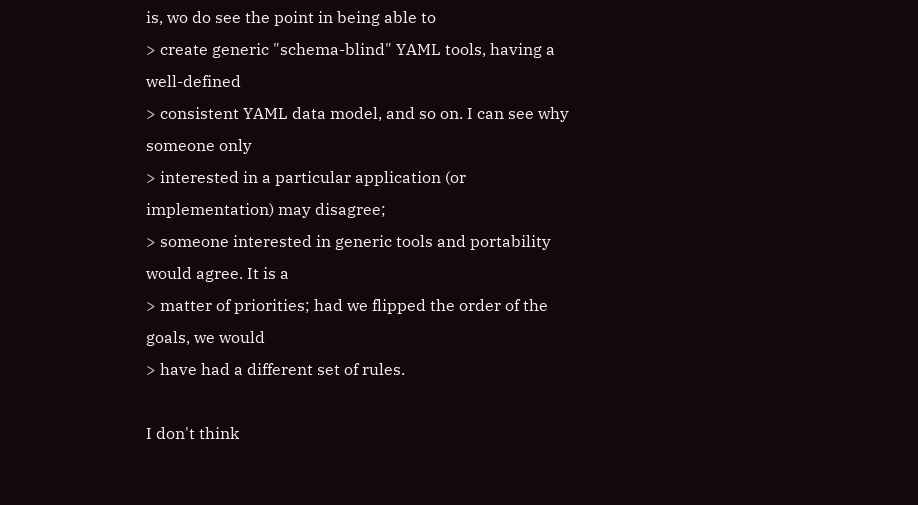is, wo do see the point in being able to
> create generic "schema-blind" YAML tools, having a well-defined
> consistent YAML data model, and so on. I can see why someone only
> interested in a particular application (or implementation) may disagree;
> someone interested in generic tools and portability would agree. It is a
> matter of priorities; had we flipped the order of the goals, we would
> have had a different set of rules.

I don't think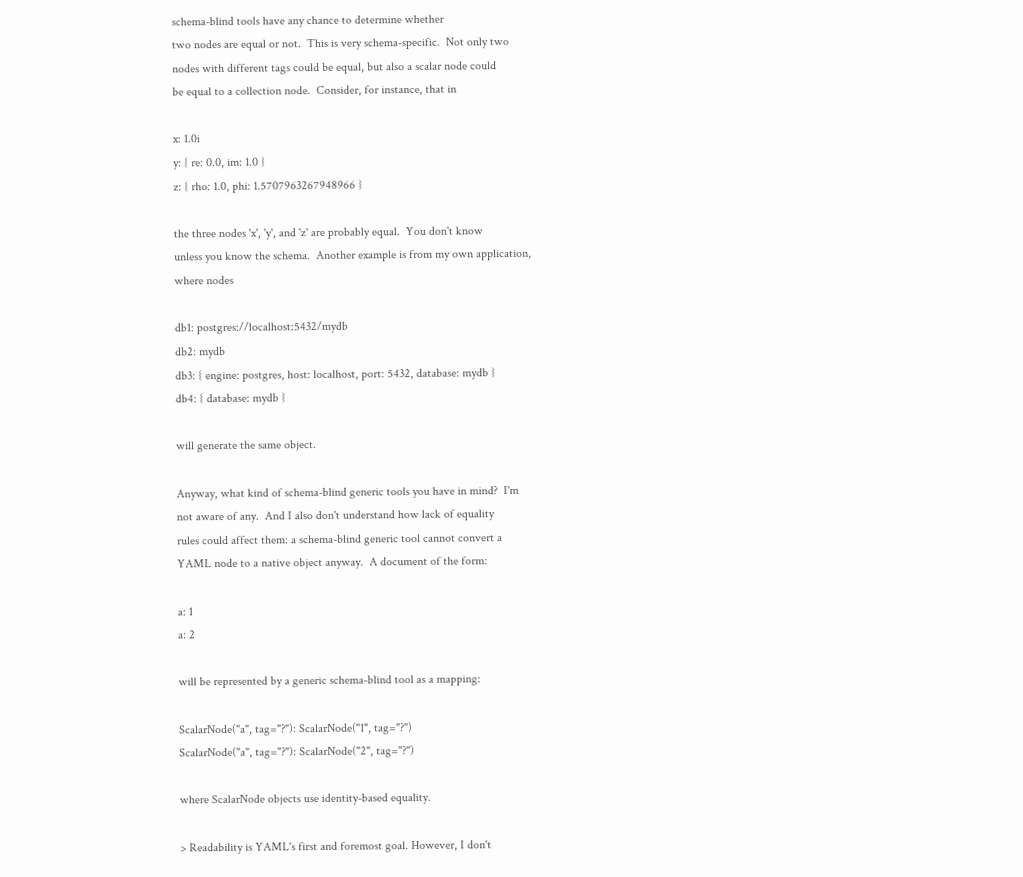schema-blind tools have any chance to determine whether
two nodes are equal or not.  This is very schema-specific.  Not only two
nodes with different tags could be equal, but also a scalar node could
be equal to a collection node.  Consider, for instance, that in

x: 1.0i
y: { re: 0.0, im: 1.0 }
z: { rho: 1.0, phi: 1.5707963267948966 }

the three nodes 'x', 'y', and 'z' are probably equal.  You don't know
unless you know the schema.  Another example is from my own application,
where nodes

db1: postgres://localhost:5432/mydb
db2: mydb
db3: { engine: postgres, host: localhost, port: 5432, database: mydb }
db4: { database: mydb }

will generate the same object.

Anyway, what kind of schema-blind generic tools you have in mind?  I'm
not aware of any.  And I also don't understand how lack of equality
rules could affect them: a schema-blind generic tool cannot convert a
YAML node to a native object anyway.  A document of the form:

a: 1
a: 2

will be represented by a generic schema-blind tool as a mapping:

ScalarNode("a", tag="?"): ScalarNode("1", tag="?")
ScalarNode("a", tag="?"): ScalarNode("2", tag="?")

where ScalarNode objects use identity-based equality.

> Readability is YAML's first and foremost goal. However, I don't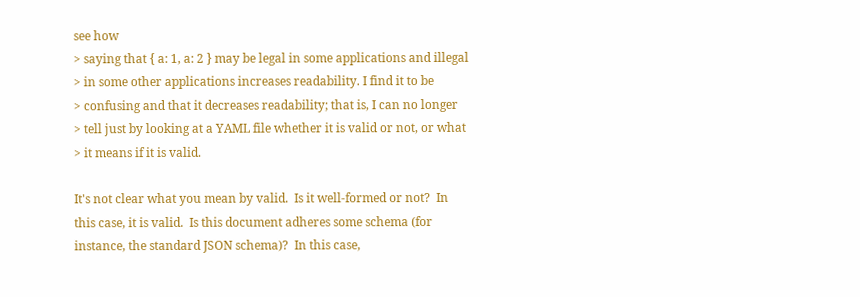see how
> saying that { a: 1, a: 2 } may be legal in some applications and illegal
> in some other applications increases readability. I find it to be
> confusing and that it decreases readability; that is, I can no longer
> tell just by looking at a YAML file whether it is valid or not, or what
> it means if it is valid.

It's not clear what you mean by valid.  Is it well-formed or not?  In
this case, it is valid.  Is this document adheres some schema (for
instance, the standard JSON schema)?  In this case,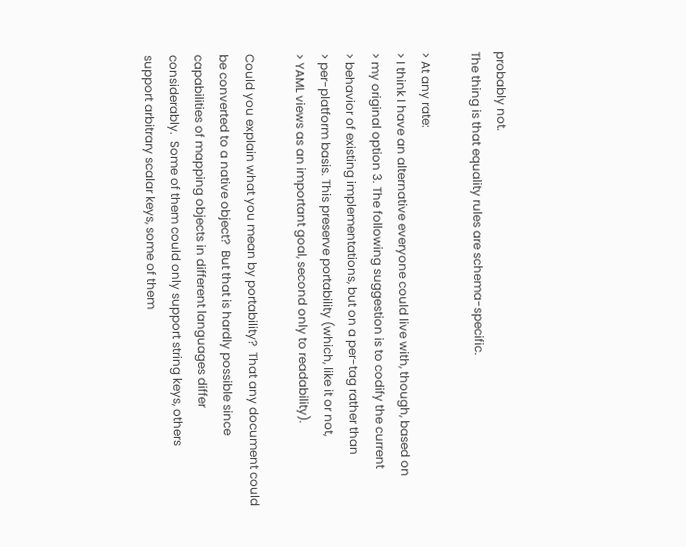probably not.
The thing is that equality rules are schema-specific.

> At any rate:
> I think I have an alternative everyone could live with, though, based on
> my original option 3. The following suggestion is to codify the current
> behavior of existing implementations, but on a per-tag rather than
> per-platform basis. This preserve portability (which, like it or not,
> YAML views as an important goal, second only to readability).

Could you explain what you mean by portability?  That any document could
be converted to a native object?  But that is hardly possible since
capabilities of mapping objects in different languages differ
considerably.  Some of them could only support string keys, others
support arbitrary scalar keys, some of them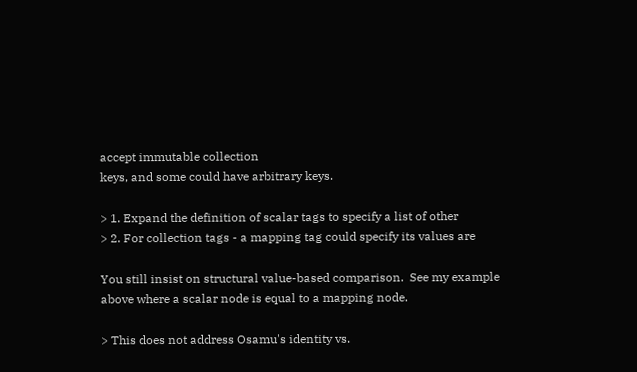accept immutable collection
keys, and some could have arbitrary keys.

> 1. Expand the definition of scalar tags to specify a list of other
> 2. For collection tags - a mapping tag could specify its values are

You still insist on structural value-based comparison.  See my example
above where a scalar node is equal to a mapping node.

> This does not address Osamu's identity vs.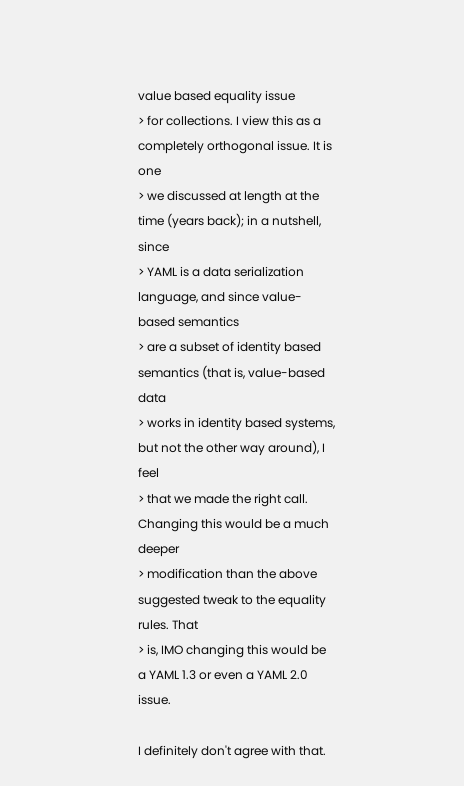value based equality issue
> for collections. I view this as a completely orthogonal issue. It is one
> we discussed at length at the time (years back); in a nutshell, since
> YAML is a data serialization language, and since value-based semantics
> are a subset of identity based semantics (that is, value-based data
> works in identity based systems, but not the other way around), I feel
> that we made the right call. Changing this would be a much deeper
> modification than the above suggested tweak to the equality rules. That
> is, IMO changing this would be a YAML 1.3 or even a YAML 2.0 issue.

I definitely don't agree with that.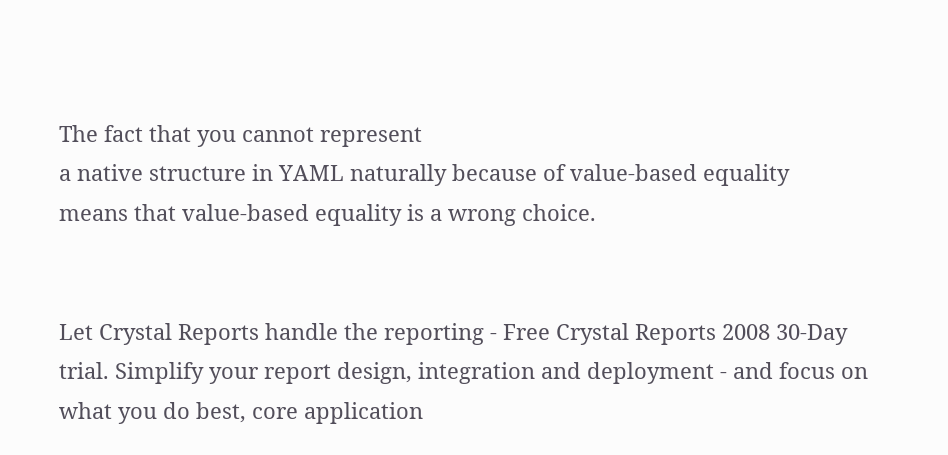The fact that you cannot represent
a native structure in YAML naturally because of value-based equality
means that value-based equality is a wrong choice.


Let Crystal Reports handle the reporting - Free Crystal Reports 2008 30-Day
trial. Simplify your report design, integration and deployment - and focus on
what you do best, core application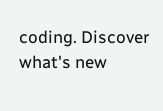coding. Discover what's new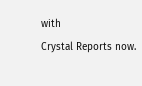with
Crystal Reports now.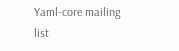Yaml-core mailing list